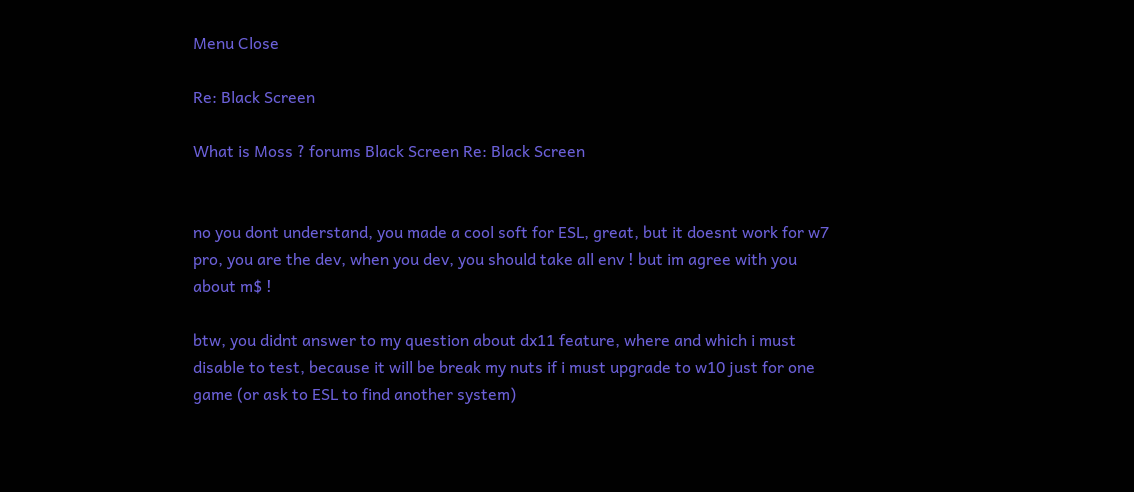Menu Close

Re: Black Screen

What is Moss ? forums Black Screen Re: Black Screen


no you dont understand, you made a cool soft for ESL, great, but it doesnt work for w7 pro, you are the dev, when you dev, you should take all env ! but im agree with you about m$ !

btw, you didnt answer to my question about dx11 feature, where and which i must disable to test, because it will be break my nuts if i must upgrade to w10 just for one game (or ask to ESL to find another system)